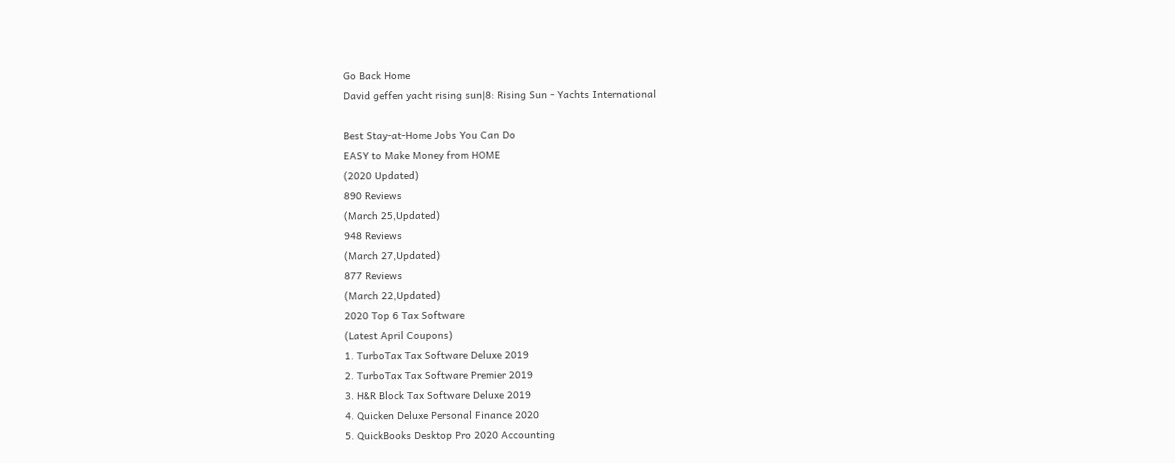Go Back Home
David geffen yacht rising sun|8: Rising Sun - Yachts International

Best Stay-at-Home Jobs You Can Do
EASY to Make Money from HOME
(2020 Updated)
890 Reviews
(March 25,Updated)
948 Reviews
(March 27,Updated)
877 Reviews
(March 22,Updated)
2020 Top 6 Tax Software
(Latest April Coupons)
1. TurboTax Tax Software Deluxe 2019
2. TurboTax Tax Software Premier 2019
3. H&R Block Tax Software Deluxe 2019
4. Quicken Deluxe Personal Finance 2020
5. QuickBooks Desktop Pro 2020 Accounting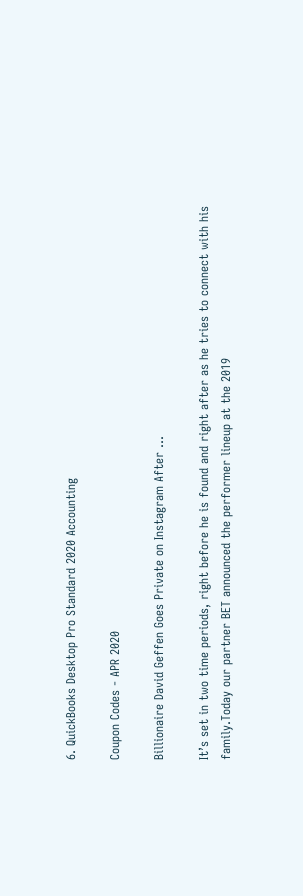6. QuickBooks Desktop Pro Standard 2020 Accounting

Coupon Codes - APR 2020

Billionaire David Geffen Goes Private on Instagram After ...

It’s set in two time periods, right before he is found and right after as he tries to connect with his family.Today our partner BET announced the performer lineup at the 2019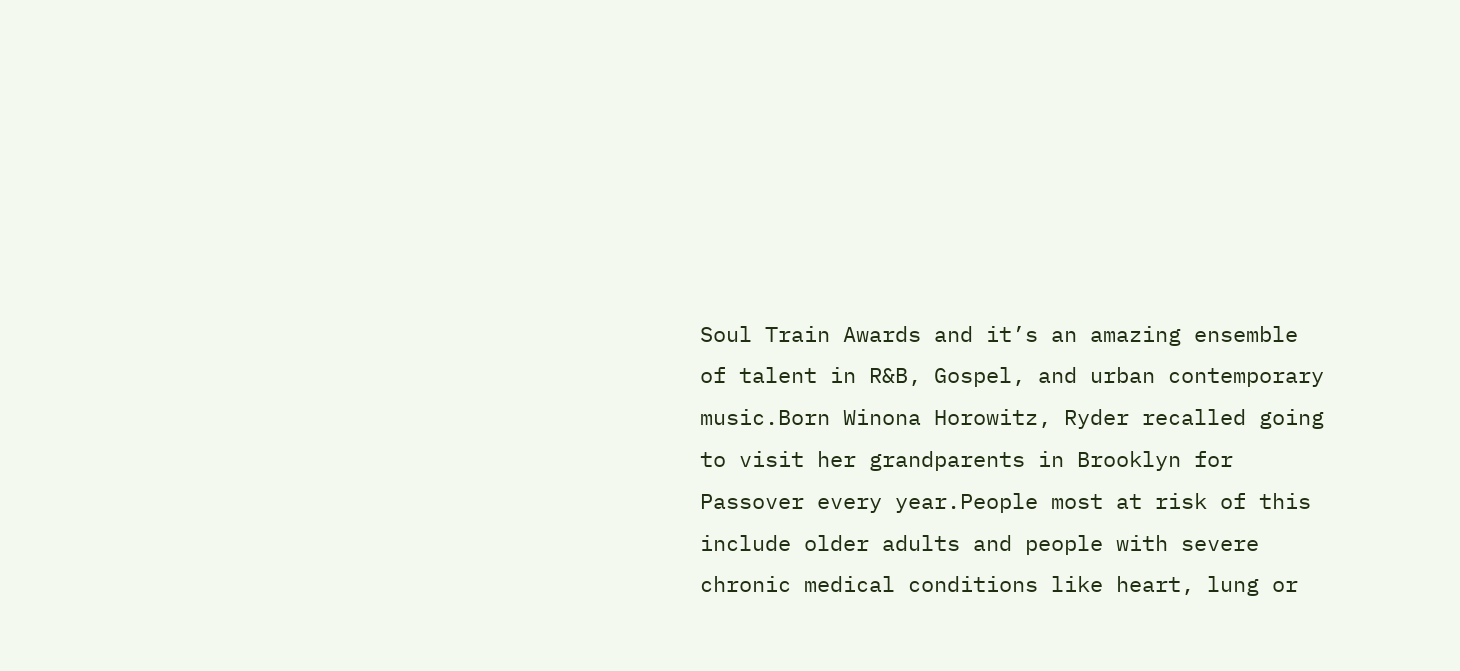Soul Train Awards and it’s an amazing ensemble of talent in R&B, Gospel, and urban contemporary music.Born Winona Horowitz, Ryder recalled going to visit her grandparents in Brooklyn for Passover every year.People most at risk of this include older adults and people with severe chronic medical conditions like heart, lung or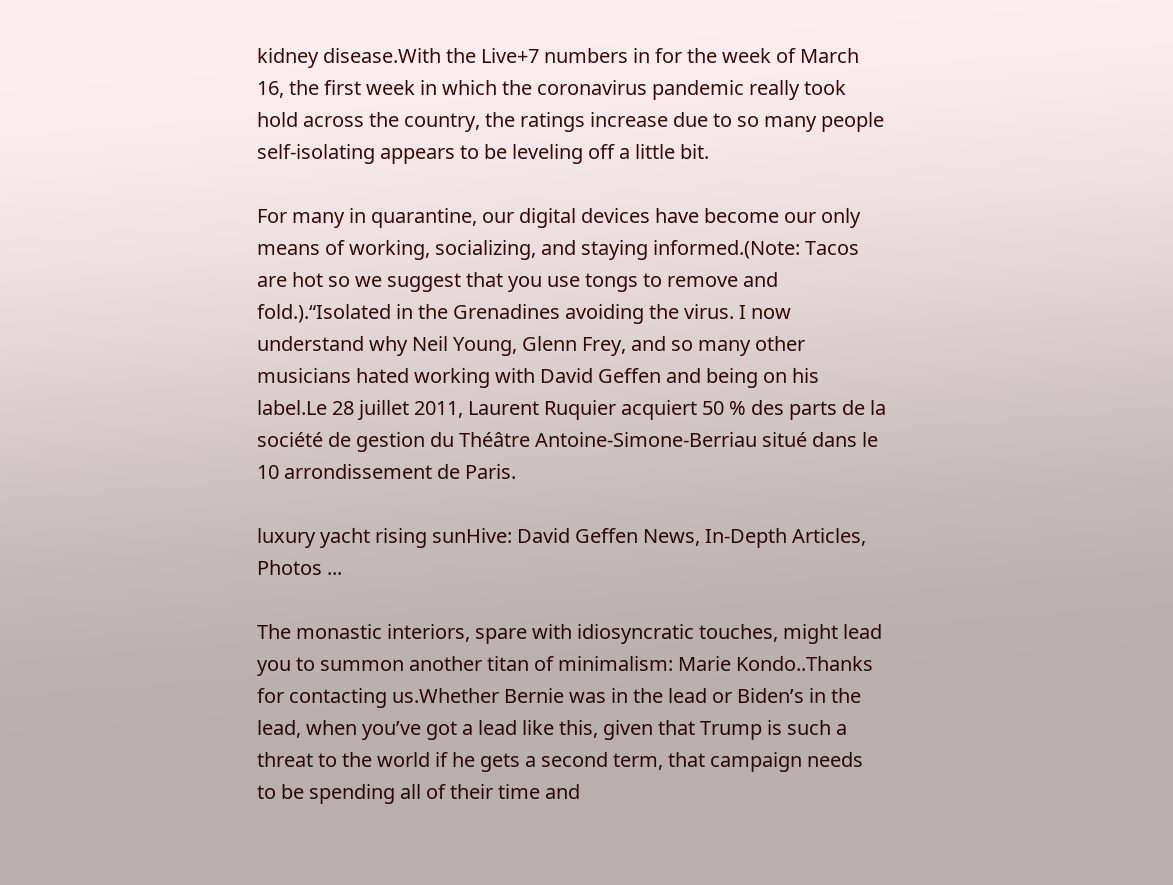kidney disease.With the Live+7 numbers in for the week of March 16, the first week in which the coronavirus pandemic really took hold across the country, the ratings increase due to so many people self-isolating appears to be leveling off a little bit.

For many in quarantine, our digital devices have become our only means of working, socializing, and staying informed.(Note: Tacos are hot so we suggest that you use tongs to remove and fold.).“Isolated in the Grenadines avoiding the virus. I now understand why Neil Young, Glenn Frey, and so many other musicians hated working with David Geffen and being on his label.Le 28 juillet 2011, Laurent Ruquier acquiert 50 % des parts de la société de gestion du Théâtre Antoine-Simone-Berriau situé dans le 10 arrondissement de Paris.

luxury yacht rising sunHive: David Geffen News, In-Depth Articles, Photos ...

The monastic interiors, spare with idiosyncratic touches, might lead you to summon another titan of minimalism: Marie Kondo..Thanks for contacting us.Whether Bernie was in the lead or Biden’s in the lead, when you’ve got a lead like this, given that Trump is such a threat to the world if he gets a second term, that campaign needs to be spending all of their time and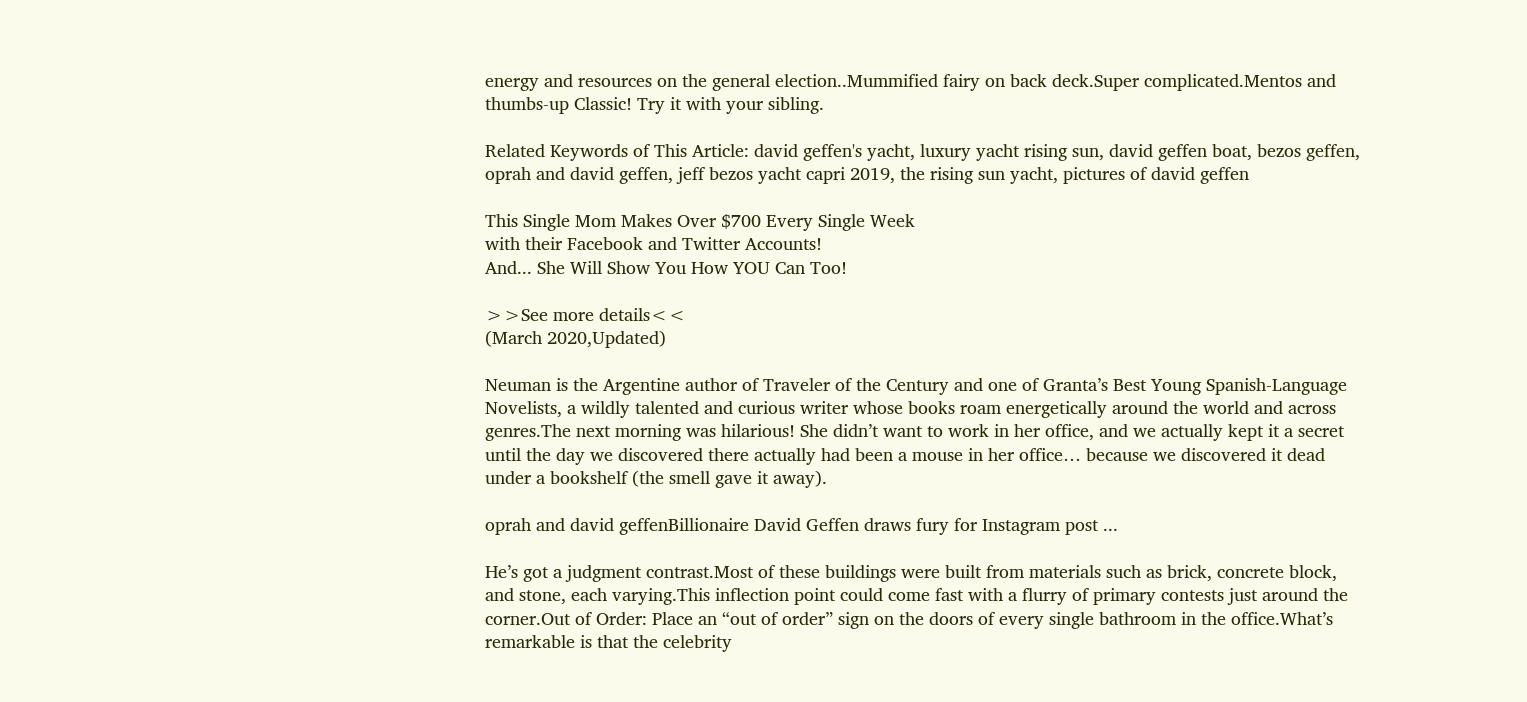energy and resources on the general election..Mummified fairy on back deck.Super complicated.Mentos and thumbs-up Classic! Try it with your sibling.

Related Keywords of This Article: david geffen's yacht, luxury yacht rising sun, david geffen boat, bezos geffen, oprah and david geffen, jeff bezos yacht capri 2019, the rising sun yacht, pictures of david geffen

This Single Mom Makes Over $700 Every Single Week
with their Facebook and Twitter Accounts!
And... She Will Show You How YOU Can Too!

>>See more details<<
(March 2020,Updated)

Neuman is the Argentine author of Traveler of the Century and one of Granta’s Best Young Spanish-Language Novelists, a wildly talented and curious writer whose books roam energetically around the world and across genres.The next morning was hilarious! She didn’t want to work in her office, and we actually kept it a secret until the day we discovered there actually had been a mouse in her office… because we discovered it dead under a bookshelf (the smell gave it away).

oprah and david geffenBillionaire David Geffen draws fury for Instagram post ...

He’s got a judgment contrast.Most of these buildings were built from materials such as brick, concrete block, and stone, each varying.This inflection point could come fast with a flurry of primary contests just around the corner.Out of Order: Place an “out of order” sign on the doors of every single bathroom in the office.What’s remarkable is that the celebrity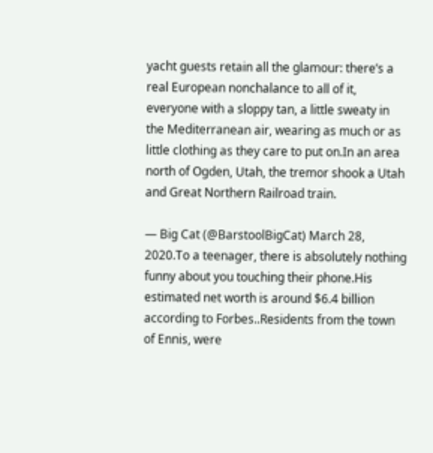yacht guests retain all the glamour: there’s a real European nonchalance to all of it, everyone with a sloppy tan, a little sweaty in the Mediterranean air, wearing as much or as little clothing as they care to put on.In an area north of Ogden, Utah, the tremor shook a Utah and Great Northern Railroad train.

— Big Cat (@BarstoolBigCat) March 28, 2020.To a teenager, there is absolutely nothing funny about you touching their phone.His estimated net worth is around $6.4 billion according to Forbes..Residents from the town of Ennis, were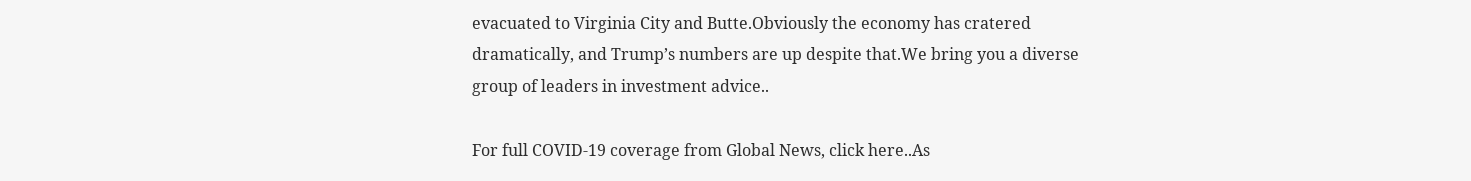evacuated to Virginia City and Butte.Obviously the economy has cratered dramatically, and Trump’s numbers are up despite that.We bring you a diverse group of leaders in investment advice..

For full COVID-19 coverage from Global News, click here..As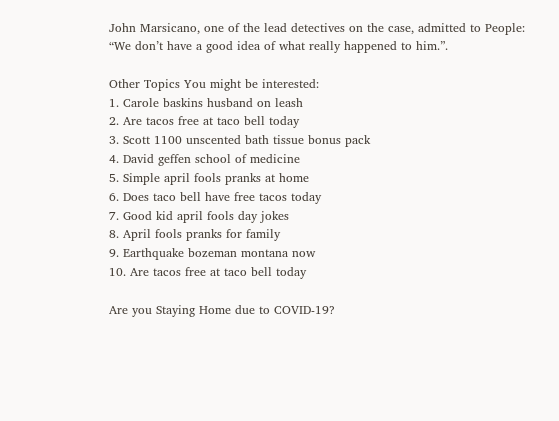John Marsicano, one of the lead detectives on the case, admitted to People: “We don’t have a good idea of what really happened to him.”.

Other Topics You might be interested:
1. Carole baskins husband on leash
2. Are tacos free at taco bell today
3. Scott 1100 unscented bath tissue bonus pack
4. David geffen school of medicine
5. Simple april fools pranks at home
6. Does taco bell have free tacos today
7. Good kid april fools day jokes
8. April fools pranks for family
9. Earthquake bozeman montana now
10. Are tacos free at taco bell today

Are you Staying Home due to COVID-19?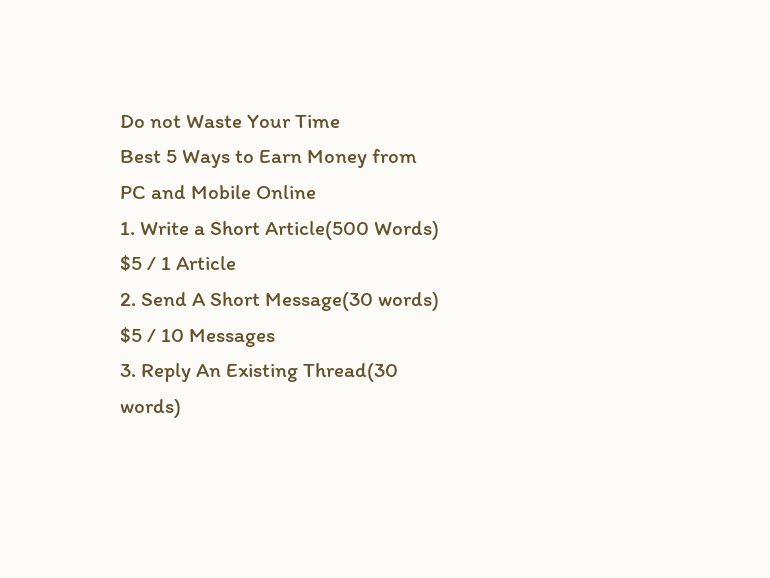Do not Waste Your Time
Best 5 Ways to Earn Money from PC and Mobile Online
1. Write a Short Article(500 Words)
$5 / 1 Article
2. Send A Short Message(30 words)
$5 / 10 Messages
3. Reply An Existing Thread(30 words)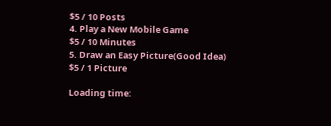$5 / 10 Posts
4. Play a New Mobile Game
$5 / 10 Minutes
5. Draw an Easy Picture(Good Idea)
$5 / 1 Picture

Loading time: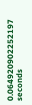0.064920902252197 seconds